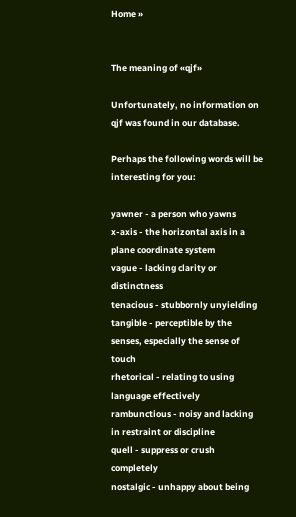Home »


The meaning of «qjf»

Unfortunately, no information on qjf was found in our database.

Perhaps the following words will be interesting for you:

yawner - a person who yawns
x-axis - the horizontal axis in a plane coordinate system
vague - lacking clarity or distinctness
tenacious - stubbornly unyielding
tangible - perceptible by the senses, especially the sense of touch
rhetorical - relating to using language effectively
rambunctious - noisy and lacking in restraint or discipline
quell - suppress or crush completely
nostalgic - unhappy about being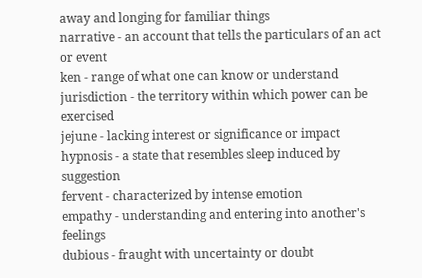away and longing for familiar things
narrative - an account that tells the particulars of an act or event
ken - range of what one can know or understand
jurisdiction - the territory within which power can be exercised
jejune - lacking interest or significance or impact
hypnosis - a state that resembles sleep induced by suggestion
fervent - characterized by intense emotion
empathy - understanding and entering into another's feelings
dubious - fraught with uncertainty or doubt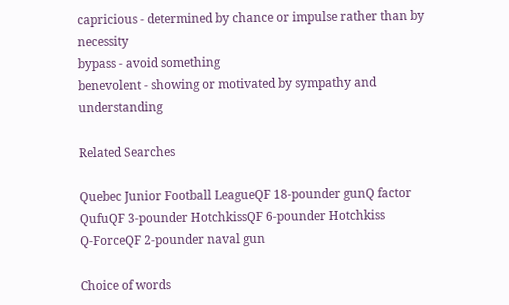capricious - determined by chance or impulse rather than by necessity
bypass - avoid something
benevolent - showing or motivated by sympathy and understanding

Related Searches

Quebec Junior Football LeagueQF 18-pounder gunQ factor
QufuQF 3-pounder HotchkissQF 6-pounder Hotchkiss
Q-ForceQF 2-pounder naval gun

Choice of words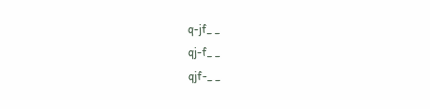q-jf_ _
qj-f_ _
qjf-_ _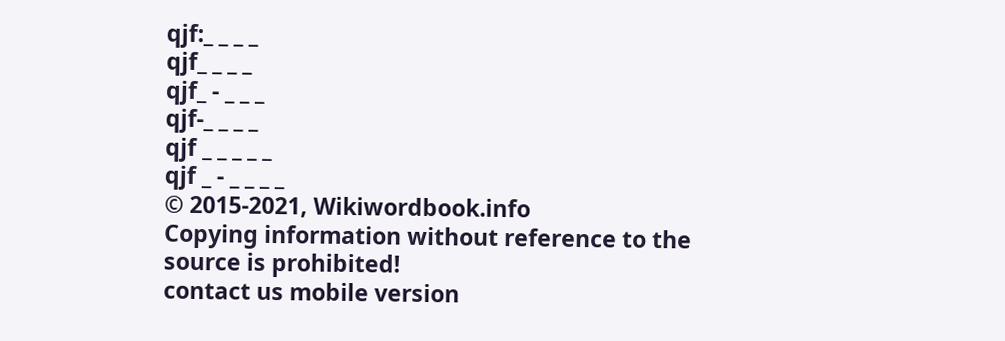qjf:_ _ _ _
qjf_ _ _ _
qjf_ - _ _ _
qjf-_ _ _ _
qjf _ _ _ _ _
qjf _ - _ _ _ _
© 2015-2021, Wikiwordbook.info
Copying information without reference to the source is prohibited!
contact us mobile version